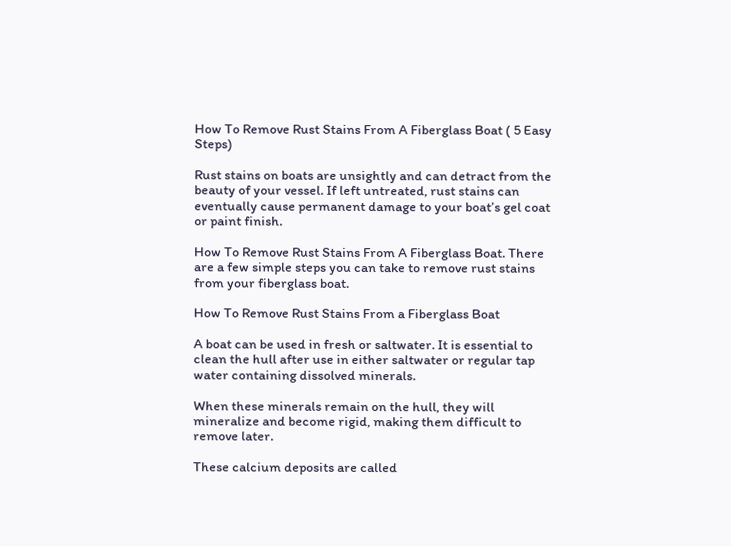How To Remove Rust Stains From A Fiberglass Boat ( 5 Easy Steps)

Rust stains on boats are unsightly and can detract from the beauty of your vessel. If left untreated, rust stains can eventually cause permanent damage to your boat’s gel coat or paint finish.

How To Remove Rust Stains From A Fiberglass Boat. There are a few simple steps you can take to remove rust stains from your fiberglass boat.

How To Remove Rust Stains From a Fiberglass Boat

A boat can be used in fresh or saltwater. It is essential to clean the hull after use in either saltwater or regular tap water containing dissolved minerals.

When these minerals remain on the hull, they will mineralize and become rigid, making them difficult to remove later.

These calcium deposits are called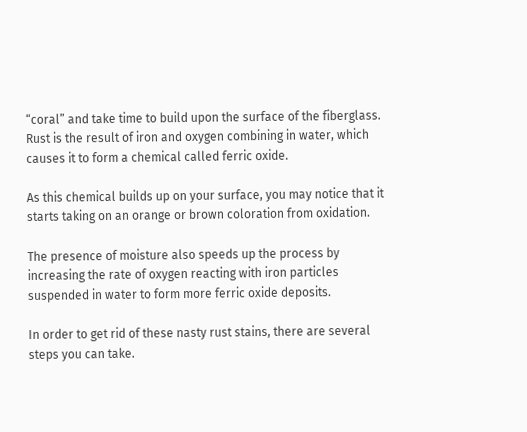“coral” and take time to build upon the surface of the fiberglass.
Rust is the result of iron and oxygen combining in water, which causes it to form a chemical called ferric oxide.

As this chemical builds up on your surface, you may notice that it starts taking on an orange or brown coloration from oxidation.

The presence of moisture also speeds up the process by increasing the rate of oxygen reacting with iron particles suspended in water to form more ferric oxide deposits.

In order to get rid of these nasty rust stains, there are several steps you can take.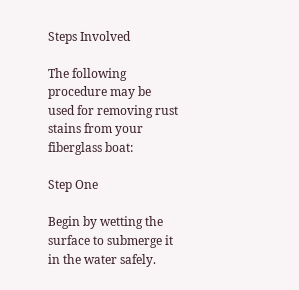Steps Involved

The following procedure may be used for removing rust stains from your fiberglass boat:

Step One

Begin by wetting the surface to submerge it in the water safely.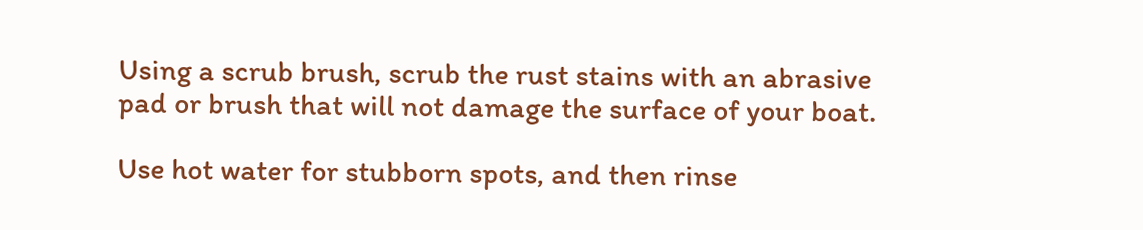Using a scrub brush, scrub the rust stains with an abrasive pad or brush that will not damage the surface of your boat.

Use hot water for stubborn spots, and then rinse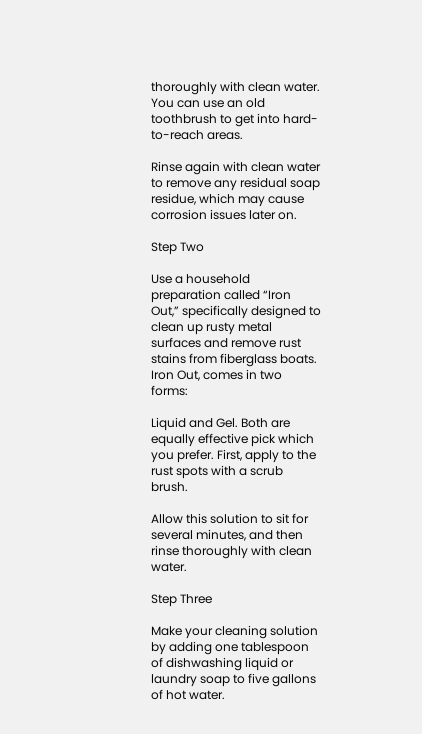thoroughly with clean water. You can use an old toothbrush to get into hard-to-reach areas.

Rinse again with clean water to remove any residual soap residue, which may cause corrosion issues later on.

Step Two

Use a household preparation called “Iron Out,” specifically designed to clean up rusty metal surfaces and remove rust stains from fiberglass boats. Iron Out, comes in two forms:

Liquid and Gel. Both are equally effective pick which you prefer. First, apply to the rust spots with a scrub brush.

Allow this solution to sit for several minutes, and then rinse thoroughly with clean water.

Step Three

Make your cleaning solution by adding one tablespoon of dishwashing liquid or laundry soap to five gallons of hot water.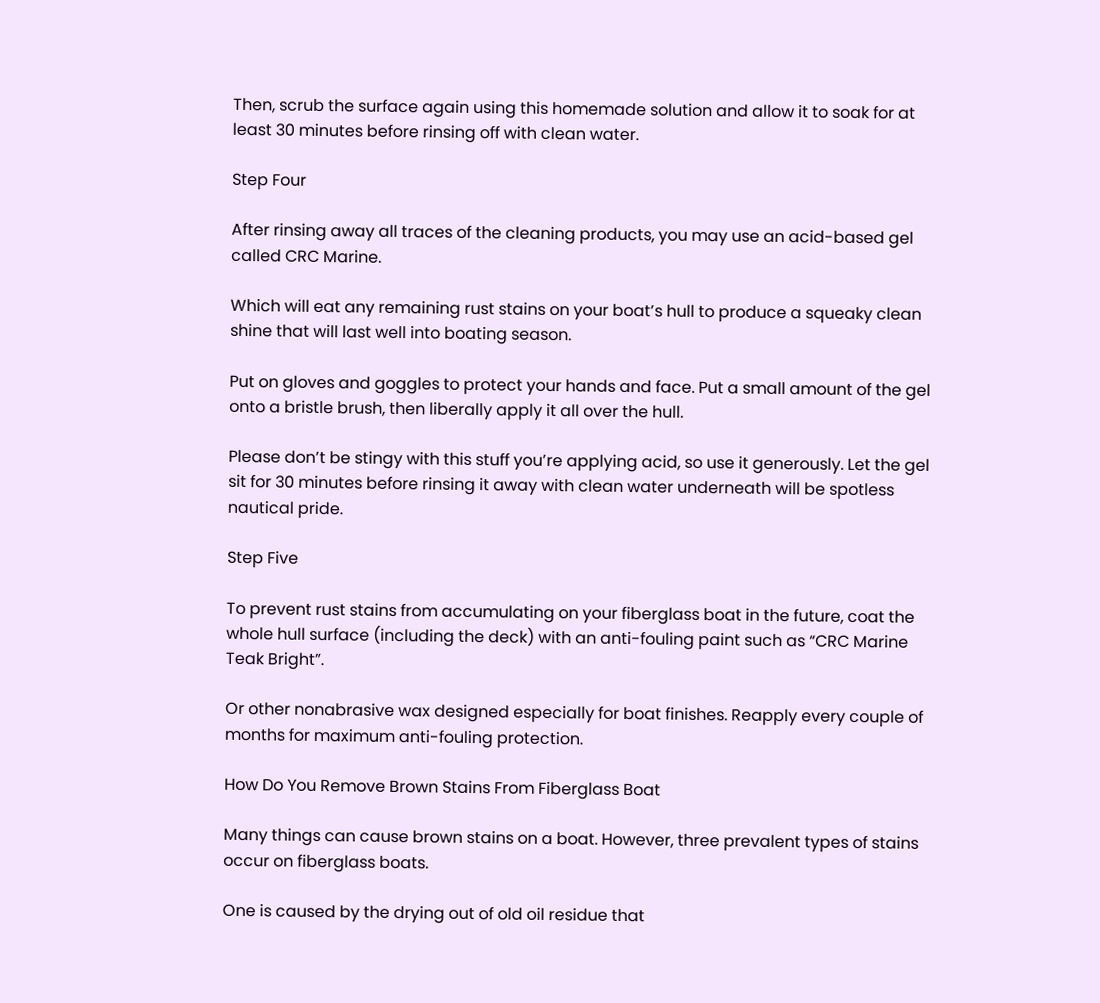Then, scrub the surface again using this homemade solution and allow it to soak for at least 30 minutes before rinsing off with clean water.

Step Four

After rinsing away all traces of the cleaning products, you may use an acid-based gel called CRC Marine.

Which will eat any remaining rust stains on your boat’s hull to produce a squeaky clean shine that will last well into boating season.

Put on gloves and goggles to protect your hands and face. Put a small amount of the gel onto a bristle brush, then liberally apply it all over the hull.

Please don’t be stingy with this stuff you’re applying acid, so use it generously. Let the gel sit for 30 minutes before rinsing it away with clean water underneath will be spotless nautical pride.

Step Five

To prevent rust stains from accumulating on your fiberglass boat in the future, coat the whole hull surface (including the deck) with an anti-fouling paint such as “CRC Marine Teak Bright”.

Or other nonabrasive wax designed especially for boat finishes. Reapply every couple of months for maximum anti-fouling protection.

How Do You Remove Brown Stains From Fiberglass Boat

Many things can cause brown stains on a boat. However, three prevalent types of stains occur on fiberglass boats.

One is caused by the drying out of old oil residue that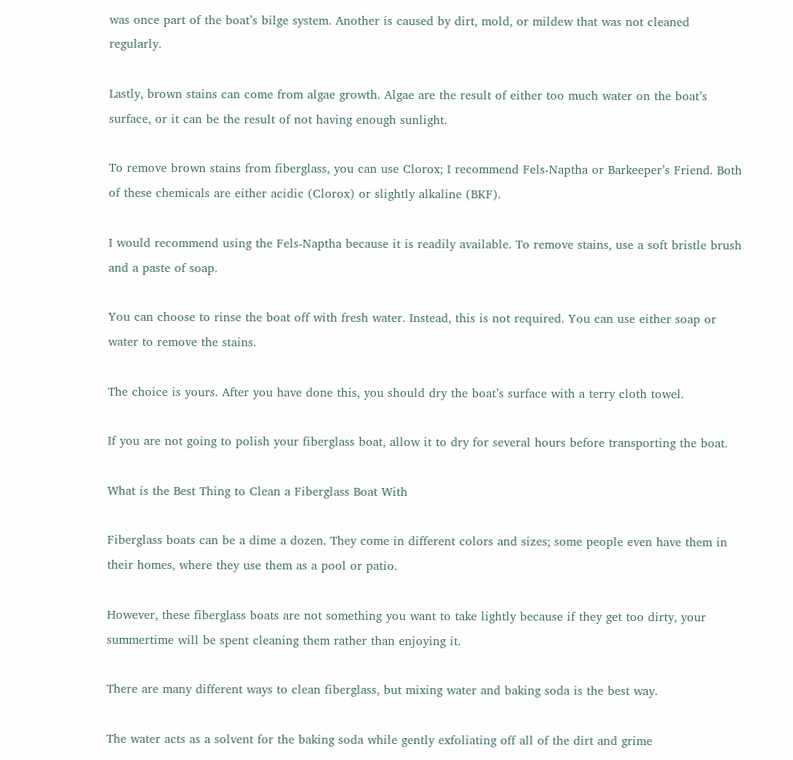was once part of the boat’s bilge system. Another is caused by dirt, mold, or mildew that was not cleaned regularly.

Lastly, brown stains can come from algae growth. Algae are the result of either too much water on the boat’s surface, or it can be the result of not having enough sunlight.

To remove brown stains from fiberglass, you can use Clorox; I recommend Fels-Naptha or Barkeeper’s Friend. Both of these chemicals are either acidic (Clorox) or slightly alkaline (BKF).

I would recommend using the Fels-Naptha because it is readily available. To remove stains, use a soft bristle brush and a paste of soap.

You can choose to rinse the boat off with fresh water. Instead, this is not required. You can use either soap or water to remove the stains.

The choice is yours. After you have done this, you should dry the boat’s surface with a terry cloth towel.

If you are not going to polish your fiberglass boat, allow it to dry for several hours before transporting the boat.

What is the Best Thing to Clean a Fiberglass Boat With

Fiberglass boats can be a dime a dozen. They come in different colors and sizes; some people even have them in their homes, where they use them as a pool or patio.

However, these fiberglass boats are not something you want to take lightly because if they get too dirty, your summertime will be spent cleaning them rather than enjoying it.

There are many different ways to clean fiberglass, but mixing water and baking soda is the best way.

The water acts as a solvent for the baking soda while gently exfoliating off all of the dirt and grime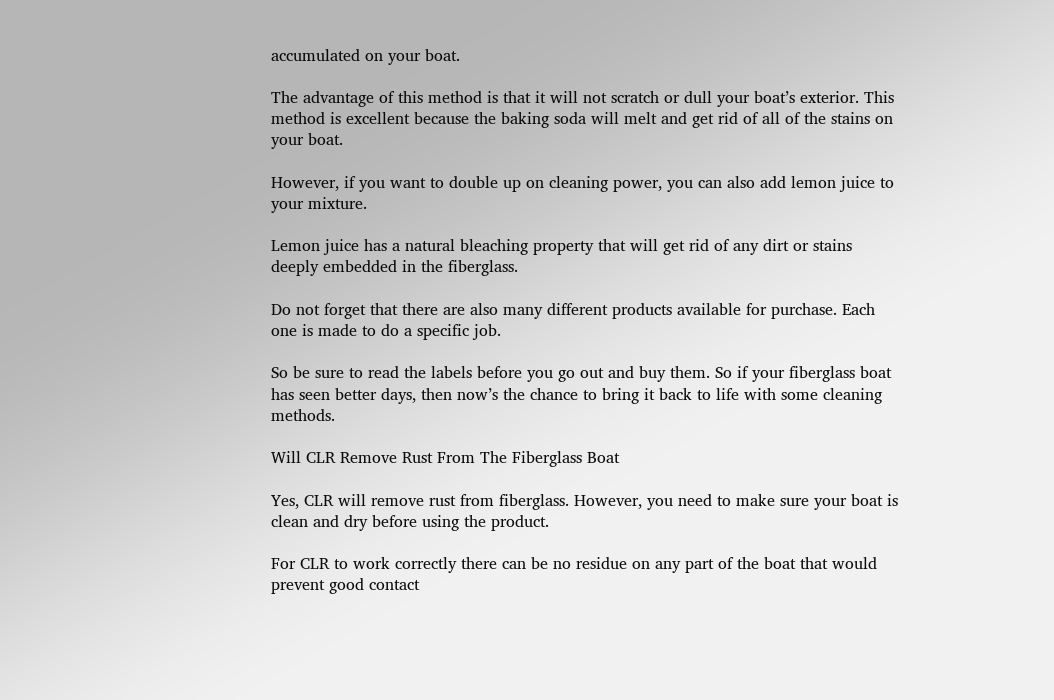accumulated on your boat.

The advantage of this method is that it will not scratch or dull your boat’s exterior. This method is excellent because the baking soda will melt and get rid of all of the stains on your boat.

However, if you want to double up on cleaning power, you can also add lemon juice to your mixture.

Lemon juice has a natural bleaching property that will get rid of any dirt or stains deeply embedded in the fiberglass.

Do not forget that there are also many different products available for purchase. Each one is made to do a specific job.

So be sure to read the labels before you go out and buy them. So if your fiberglass boat has seen better days, then now’s the chance to bring it back to life with some cleaning methods.

Will CLR Remove Rust From The Fiberglass Boat

Yes, CLR will remove rust from fiberglass. However, you need to make sure your boat is clean and dry before using the product.

For CLR to work correctly there can be no residue on any part of the boat that would prevent good contact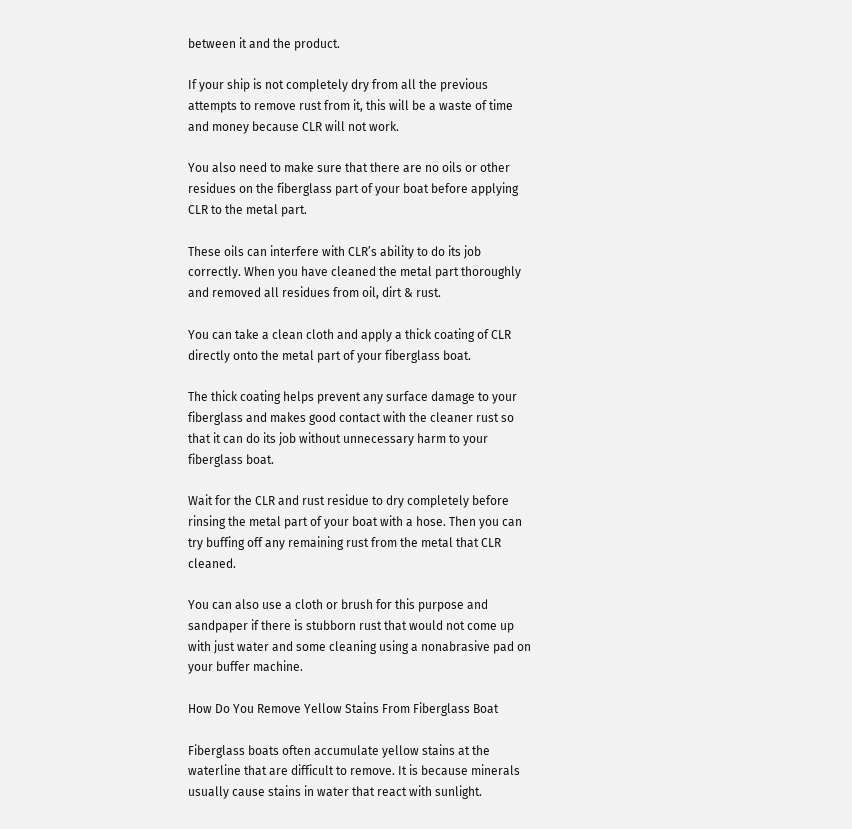between it and the product.

If your ship is not completely dry from all the previous attempts to remove rust from it, this will be a waste of time and money because CLR will not work.

You also need to make sure that there are no oils or other residues on the fiberglass part of your boat before applying CLR to the metal part.

These oils can interfere with CLR’s ability to do its job correctly. When you have cleaned the metal part thoroughly and removed all residues from oil, dirt & rust.

You can take a clean cloth and apply a thick coating of CLR directly onto the metal part of your fiberglass boat.

The thick coating helps prevent any surface damage to your fiberglass and makes good contact with the cleaner rust so that it can do its job without unnecessary harm to your fiberglass boat.

Wait for the CLR and rust residue to dry completely before rinsing the metal part of your boat with a hose. Then you can try buffing off any remaining rust from the metal that CLR cleaned.

You can also use a cloth or brush for this purpose and sandpaper if there is stubborn rust that would not come up with just water and some cleaning using a nonabrasive pad on your buffer machine.

How Do You Remove Yellow Stains From Fiberglass Boat

Fiberglass boats often accumulate yellow stains at the waterline that are difficult to remove. It is because minerals usually cause stains in water that react with sunlight.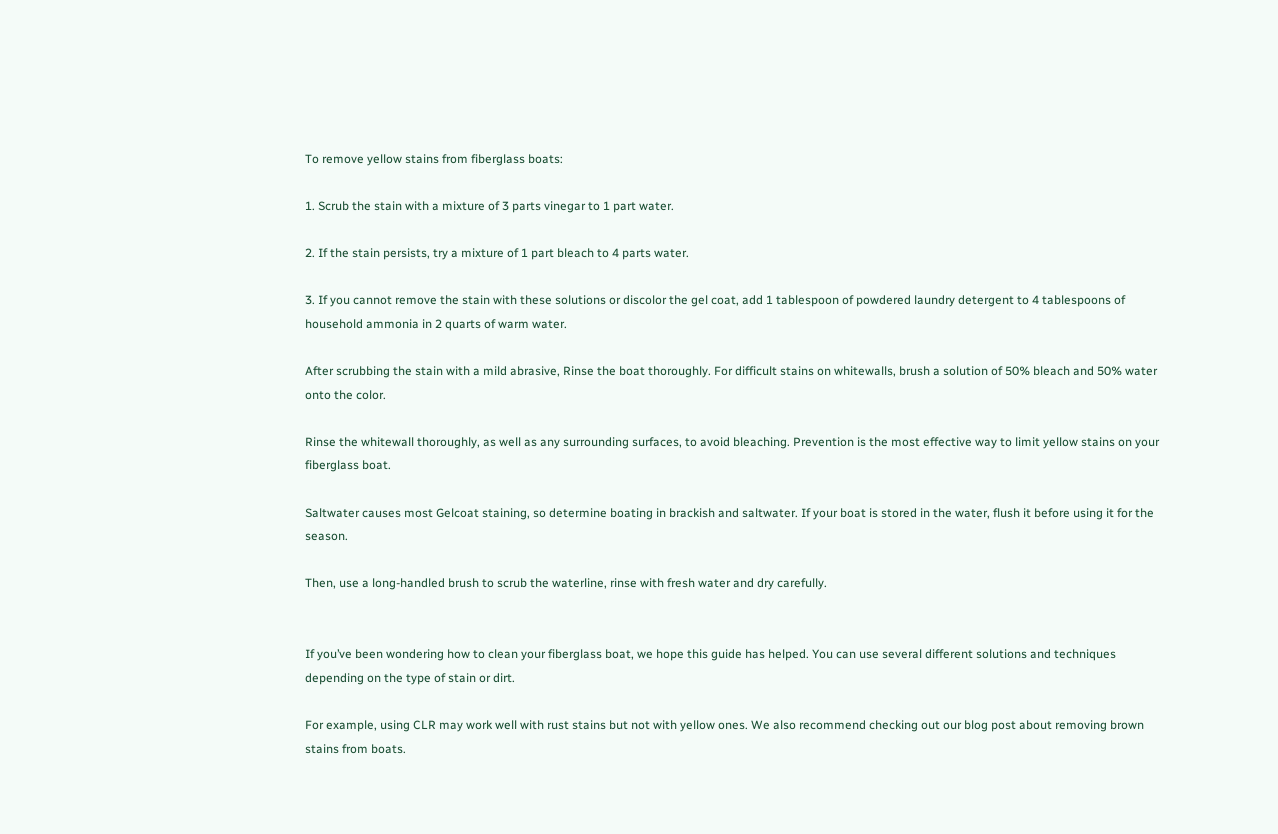To remove yellow stains from fiberglass boats:

1. Scrub the stain with a mixture of 3 parts vinegar to 1 part water.

2. If the stain persists, try a mixture of 1 part bleach to 4 parts water.

3. If you cannot remove the stain with these solutions or discolor the gel coat, add 1 tablespoon of powdered laundry detergent to 4 tablespoons of household ammonia in 2 quarts of warm water.

After scrubbing the stain with a mild abrasive, Rinse the boat thoroughly. For difficult stains on whitewalls, brush a solution of 50% bleach and 50% water onto the color.

Rinse the whitewall thoroughly, as well as any surrounding surfaces, to avoid bleaching. Prevention is the most effective way to limit yellow stains on your fiberglass boat.

Saltwater causes most Gelcoat staining, so determine boating in brackish and saltwater. If your boat is stored in the water, flush it before using it for the season.

Then, use a long-handled brush to scrub the waterline, rinse with fresh water and dry carefully.


If you’ve been wondering how to clean your fiberglass boat, we hope this guide has helped. You can use several different solutions and techniques depending on the type of stain or dirt.

For example, using CLR may work well with rust stains but not with yellow ones. We also recommend checking out our blog post about removing brown stains from boats.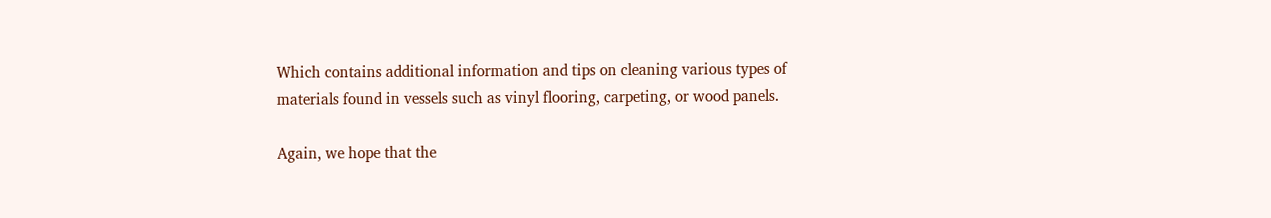Which contains additional information and tips on cleaning various types of materials found in vessels such as vinyl flooring, carpeting, or wood panels.

Again, we hope that the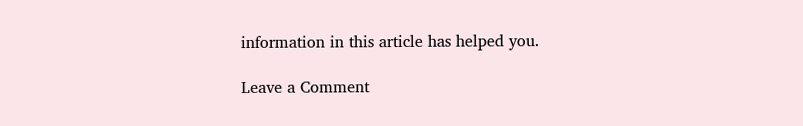information in this article has helped you.

Leave a Comment